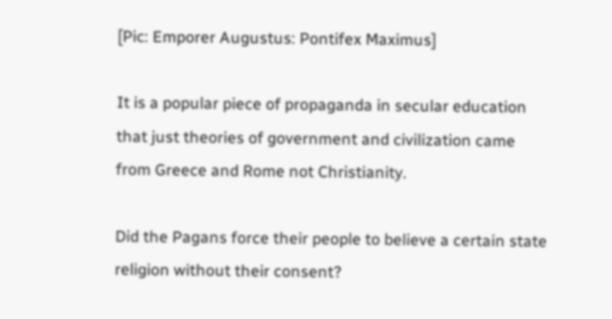[Pic: Emporer Augustus: Pontifex Maximus]

It is a popular piece of propaganda in secular education that just theories of government and civilization came from Greece and Rome not Christianity.

Did the Pagans force their people to believe a certain state religion without their consent?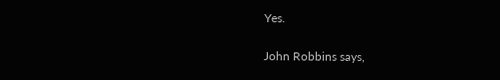Yes.

John Robbins says,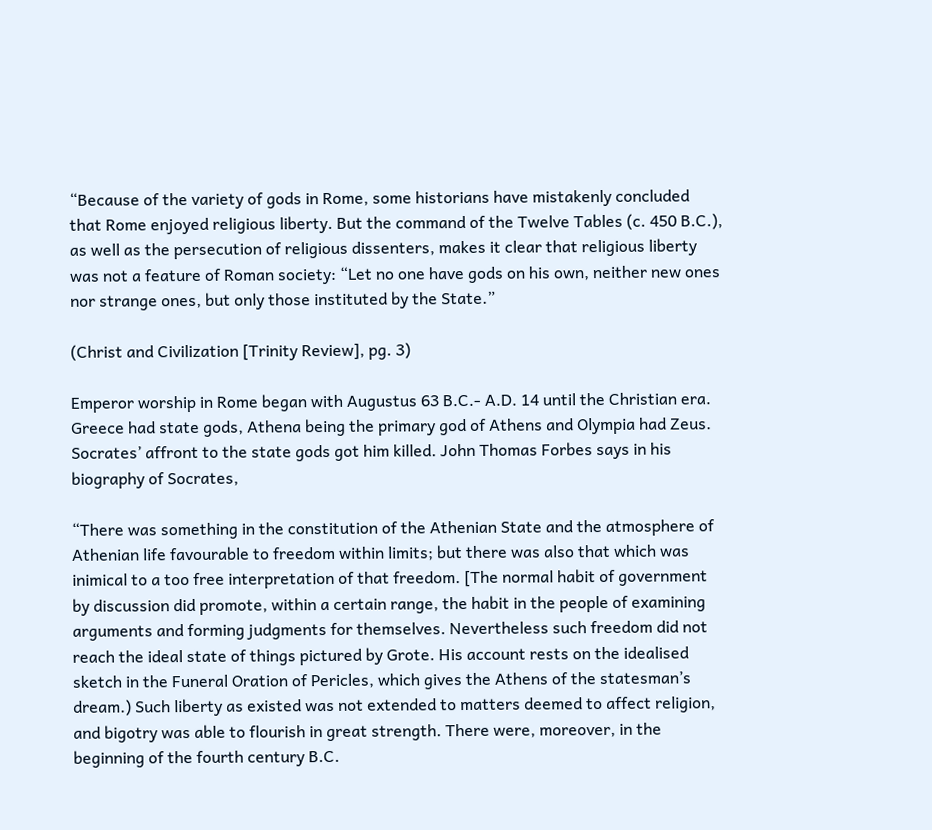“Because of the variety of gods in Rome, some historians have mistakenly concluded that Rome enjoyed religious liberty. But the command of the Twelve Tables (c. 450 B.C.), as well as the persecution of religious dissenters, makes it clear that religious liberty was not a feature of Roman society: “Let no one have gods on his own, neither new ones nor strange ones, but only those instituted by the State.”

(Christ and Civilization [Trinity Review], pg. 3)

Emperor worship in Rome began with Augustus 63 B.C.- A.D. 14 until the Christian era. Greece had state gods, Athena being the primary god of Athens and Olympia had Zeus. Socrates’ affront to the state gods got him killed. John Thomas Forbes says in his biography of Socrates,

“There was something in the constitution of the Athenian State and the atmosphere of Athenian life favourable to freedom within limits; but there was also that which was inimical to a too free interpretation of that freedom. [The normal habit of government by discussion did promote, within a certain range, the habit in the people of examining arguments and forming judgments for themselves. Nevertheless such freedom did not reach the ideal state of things pictured by Grote. His account rests on the idealised sketch in the Funeral Oration of Pericles, which gives the Athens of the statesman’s dream.) Such liberty as existed was not extended to matters deemed to affect religion, and bigotry was able to flourish in great strength. There were, moreover, in the beginning of the fourth century B.C.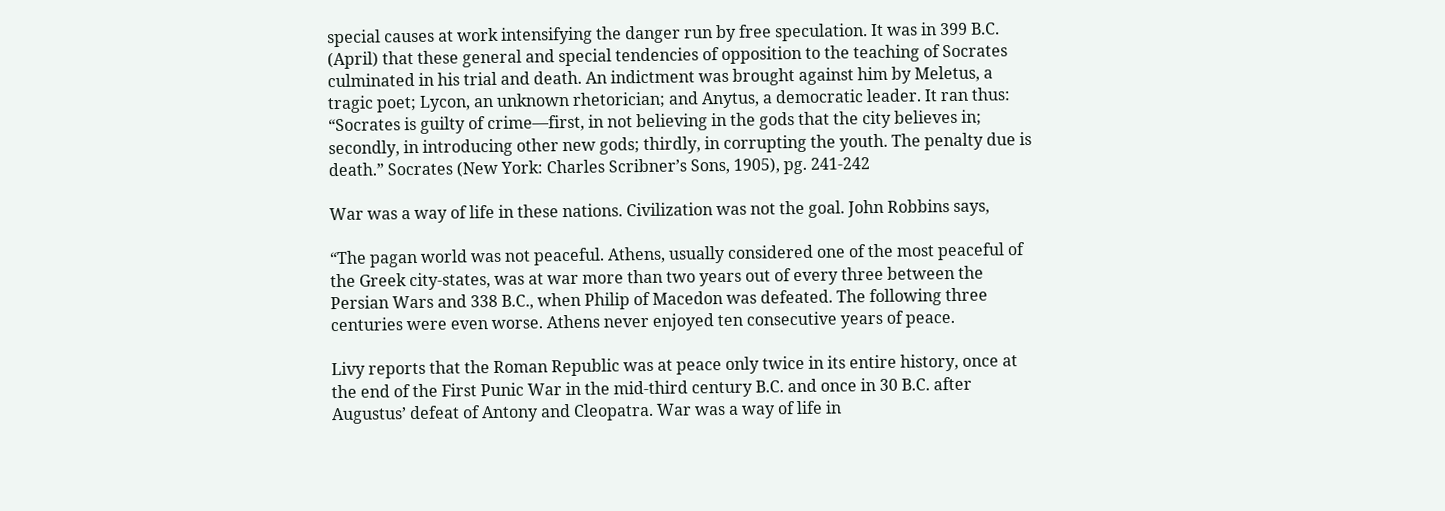special causes at work intensifying the danger run by free speculation. It was in 399 B.C. (April) that these general and special tendencies of opposition to the teaching of Socrates culminated in his trial and death. An indictment was brought against him by Meletus, a tragic poet; Lycon, an unknown rhetorician; and Anytus, a democratic leader. It ran thus: “Socrates is guilty of crime—first, in not believing in the gods that the city believes in; secondly, in introducing other new gods; thirdly, in corrupting the youth. The penalty due is death.” Socrates (New York: Charles Scribner’s Sons, 1905), pg. 241-242

War was a way of life in these nations. Civilization was not the goal. John Robbins says,

“The pagan world was not peaceful. Athens, usually considered one of the most peaceful of the Greek city-states, was at war more than two years out of every three between the Persian Wars and 338 B.C., when Philip of Macedon was defeated. The following three centuries were even worse. Athens never enjoyed ten consecutive years of peace.

Livy reports that the Roman Republic was at peace only twice in its entire history, once at the end of the First Punic War in the mid-third century B.C. and once in 30 B.C. after Augustus’ defeat of Antony and Cleopatra. War was a way of life in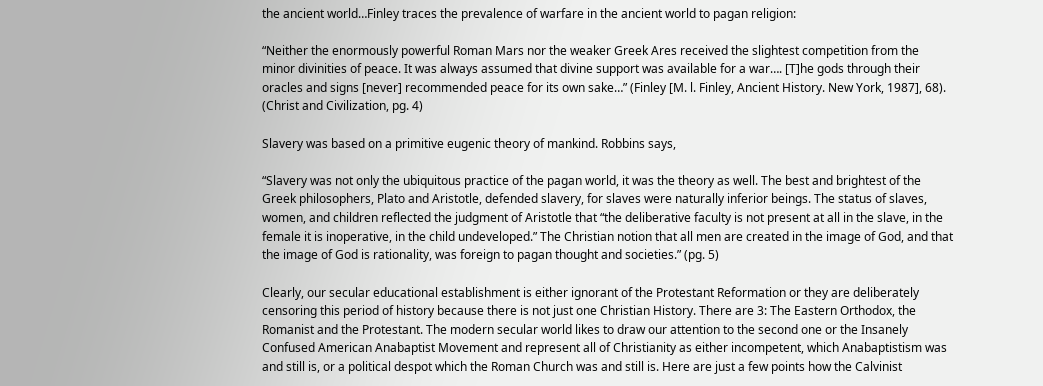the ancient world…Finley traces the prevalence of warfare in the ancient world to pagan religion:

“Neither the enormously powerful Roman Mars nor the weaker Greek Ares received the slightest competition from the minor divinities of peace. It was always assumed that divine support was available for a war…. [T]he gods through their oracles and signs [never] recommended peace for its own sake…” (Finley [M. l. Finley, Ancient History. New York, 1987], 68). (Christ and Civilization, pg. 4)

Slavery was based on a primitive eugenic theory of mankind. Robbins says,

“Slavery was not only the ubiquitous practice of the pagan world, it was the theory as well. The best and brightest of the Greek philosophers, Plato and Aristotle, defended slavery, for slaves were naturally inferior beings. The status of slaves, women, and children reflected the judgment of Aristotle that “the deliberative faculty is not present at all in the slave, in the female it is inoperative, in the child undeveloped.” The Christian notion that all men are created in the image of God, and that the image of God is rationality, was foreign to pagan thought and societies.” (pg. 5)

Clearly, our secular educational establishment is either ignorant of the Protestant Reformation or they are deliberately censoring this period of history because there is not just one Christian History. There are 3: The Eastern Orthodox, the Romanist and the Protestant. The modern secular world likes to draw our attention to the second one or the Insanely Confused American Anabaptist Movement and represent all of Christianity as either incompetent, which Anabaptistism was and still is, or a political despot which the Roman Church was and still is. Here are just a few points how the Calvinist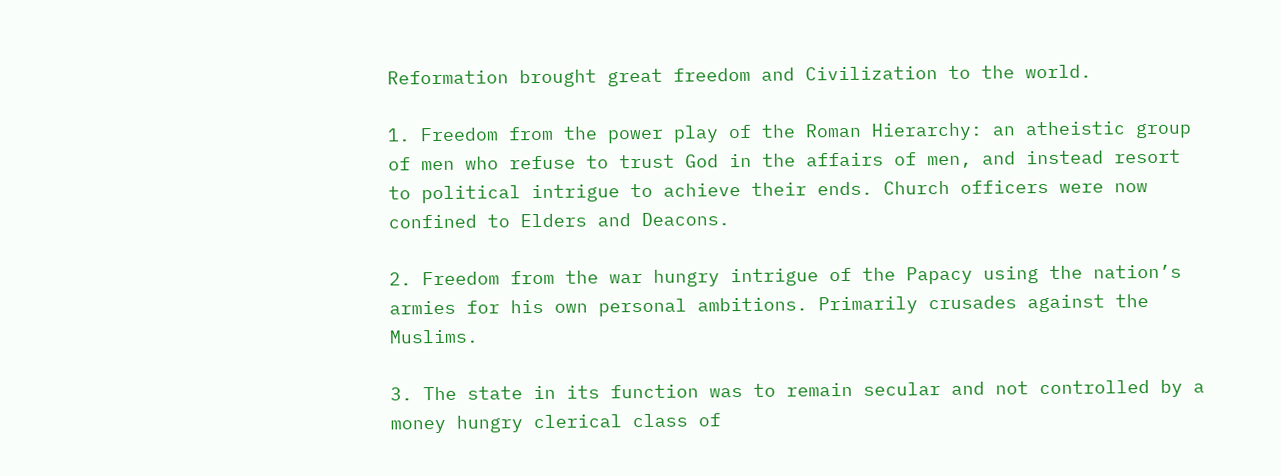Reformation brought great freedom and Civilization to the world.

1. Freedom from the power play of the Roman Hierarchy: an atheistic group of men who refuse to trust God in the affairs of men, and instead resort to political intrigue to achieve their ends. Church officers were now confined to Elders and Deacons.

2. Freedom from the war hungry intrigue of the Papacy using the nation’s armies for his own personal ambitions. Primarily crusades against the Muslims.

3. The state in its function was to remain secular and not controlled by a money hungry clerical class of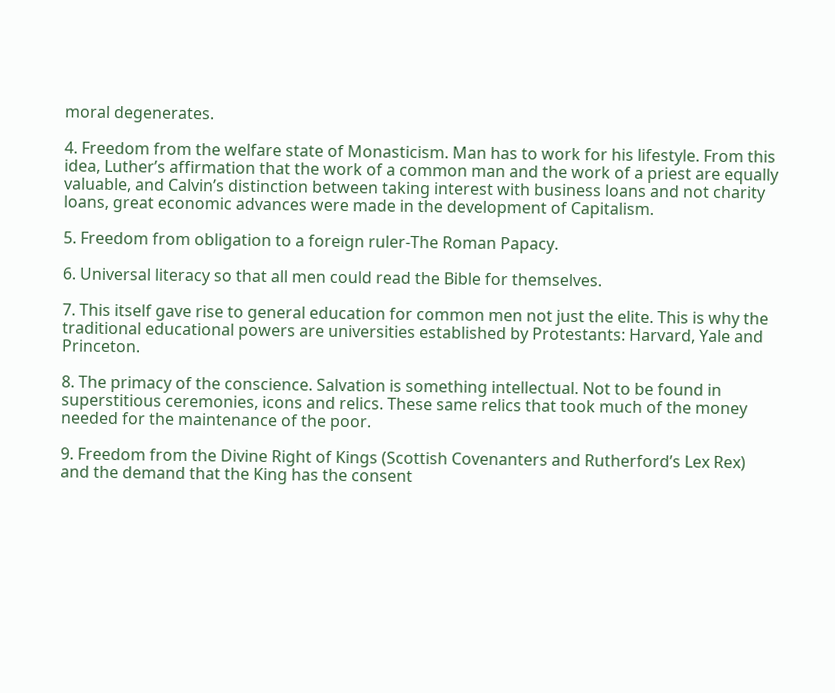moral degenerates.

4. Freedom from the welfare state of Monasticism. Man has to work for his lifestyle. From this idea, Luther’s affirmation that the work of a common man and the work of a priest are equally valuable, and Calvin’s distinction between taking interest with business loans and not charity loans, great economic advances were made in the development of Capitalism.

5. Freedom from obligation to a foreign ruler-The Roman Papacy.

6. Universal literacy so that all men could read the Bible for themselves.

7. This itself gave rise to general education for common men not just the elite. This is why the traditional educational powers are universities established by Protestants: Harvard, Yale and Princeton.

8. The primacy of the conscience. Salvation is something intellectual. Not to be found in superstitious ceremonies, icons and relics. These same relics that took much of the money needed for the maintenance of the poor.

9. Freedom from the Divine Right of Kings (Scottish Covenanters and Rutherford’s Lex Rex) and the demand that the King has the consent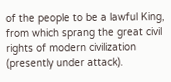of the people to be a lawful King, from which sprang the great civil rights of modern civilization (presently under attack).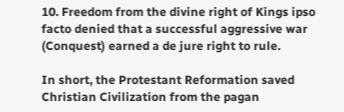10. Freedom from the divine right of Kings ipso facto denied that a successful aggressive war (Conquest) earned a de jure right to rule.

In short, the Protestant Reformation saved Christian Civilization from the pagan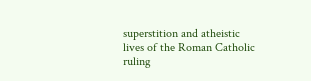superstition and atheistic lives of the Roman Catholic ruling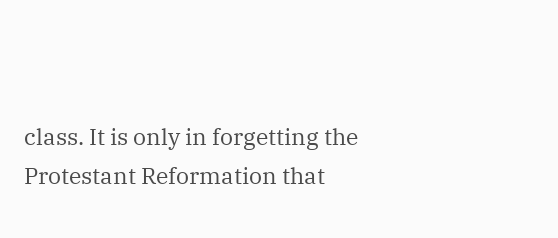class. It is only in forgetting the Protestant Reformation that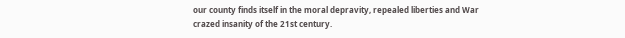our county finds itself in the moral depravity, repealed liberties and War crazed insanity of the 21st century.